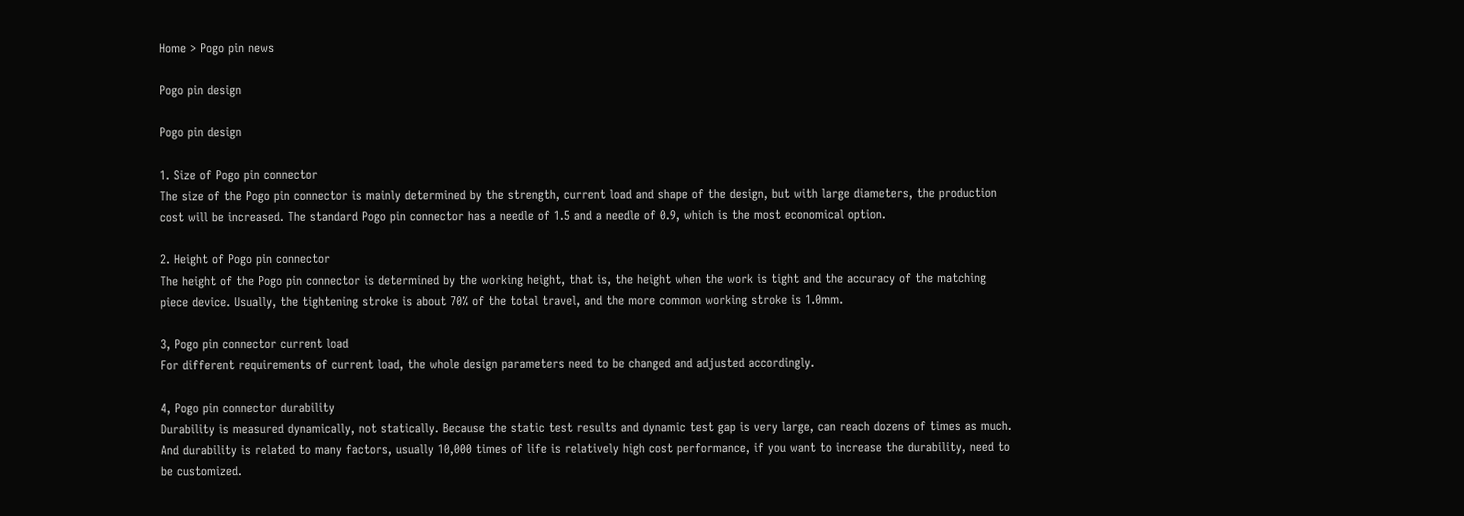Home > Pogo pin news

Pogo pin design

Pogo pin design

1. Size of Pogo pin connector
The size of the Pogo pin connector is mainly determined by the strength, current load and shape of the design, but with large diameters, the production cost will be increased. The standard Pogo pin connector has a needle of 1.5 and a needle of 0.9, which is the most economical option.

2. Height of Pogo pin connector
The height of the Pogo pin connector is determined by the working height, that is, the height when the work is tight and the accuracy of the matching piece device. Usually, the tightening stroke is about 70% of the total travel, and the more common working stroke is 1.0mm.

3, Pogo pin connector current load
For different requirements of current load, the whole design parameters need to be changed and adjusted accordingly.

4, Pogo pin connector durability
Durability is measured dynamically, not statically. Because the static test results and dynamic test gap is very large, can reach dozens of times as much. And durability is related to many factors, usually 10,000 times of life is relatively high cost performance, if you want to increase the durability, need to be customized.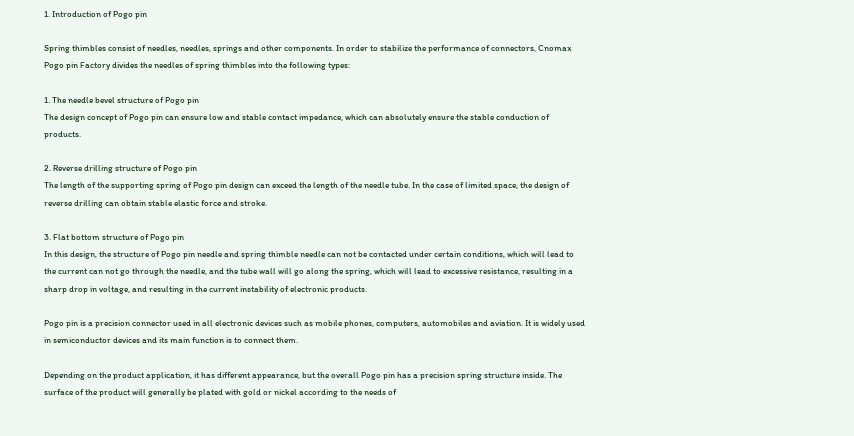1. Introduction of Pogo pin

Spring thimbles consist of needles, needles, springs and other components. In order to stabilize the performance of connectors, Cnomax Pogo pin Factory divides the needles of spring thimbles into the following types:

1. The needle bevel structure of Pogo pin
The design concept of Pogo pin can ensure low and stable contact impedance, which can absolutely ensure the stable conduction of products.

2. Reverse drilling structure of Pogo pin
The length of the supporting spring of Pogo pin design can exceed the length of the needle tube. In the case of limited space, the design of reverse drilling can obtain stable elastic force and stroke.

3. Flat bottom structure of Pogo pin
In this design, the structure of Pogo pin needle and spring thimble needle can not be contacted under certain conditions, which will lead to the current can not go through the needle, and the tube wall will go along the spring, which will lead to excessive resistance, resulting in a sharp drop in voltage, and resulting in the current instability of electronic products.

Pogo pin is a precision connector used in all electronic devices such as mobile phones, computers, automobiles and aviation. It is widely used in semiconductor devices and its main function is to connect them.

Depending on the product application, it has different appearance, but the overall Pogo pin has a precision spring structure inside. The surface of the product will generally be plated with gold or nickel according to the needs of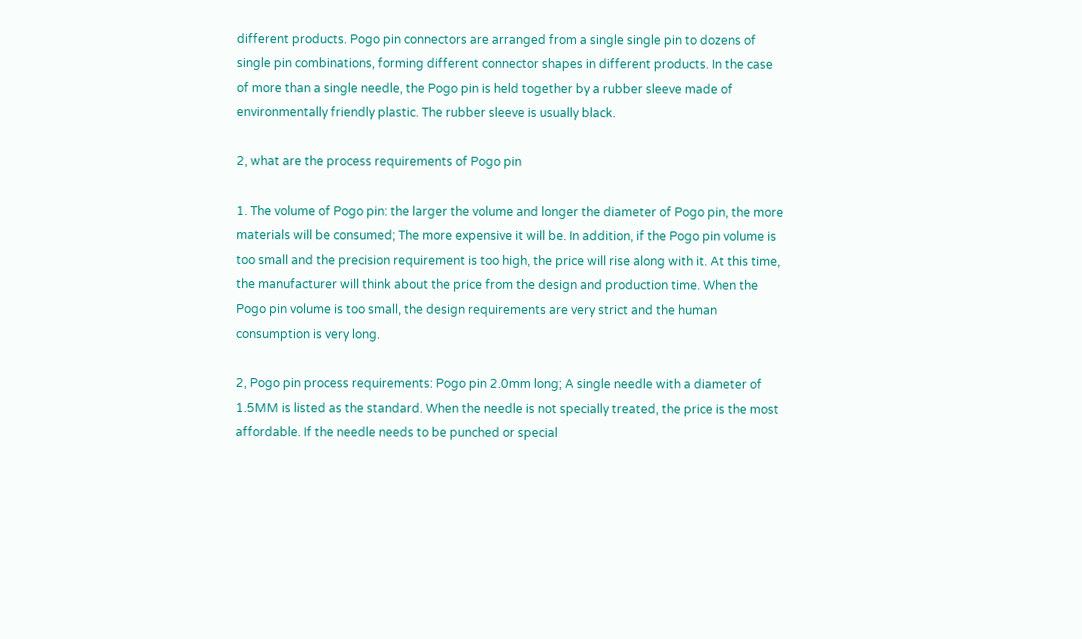different products. Pogo pin connectors are arranged from a single single pin to dozens of single pin combinations, forming different connector shapes in different products. In the case of more than a single needle, the Pogo pin is held together by a rubber sleeve made of environmentally friendly plastic. The rubber sleeve is usually black.

2, what are the process requirements of Pogo pin

1. The volume of Pogo pin: the larger the volume and longer the diameter of Pogo pin, the more materials will be consumed; The more expensive it will be. In addition, if the Pogo pin volume is too small and the precision requirement is too high, the price will rise along with it. At this time, the manufacturer will think about the price from the design and production time. When the Pogo pin volume is too small, the design requirements are very strict and the human consumption is very long.

2, Pogo pin process requirements: Pogo pin 2.0mm long; A single needle with a diameter of 1.5MM is listed as the standard. When the needle is not specially treated, the price is the most affordable. If the needle needs to be punched or special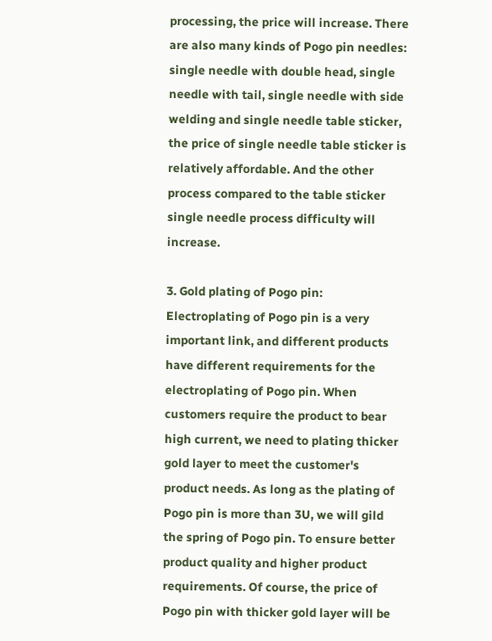processing, the price will increase. There are also many kinds of Pogo pin needles: single needle with double head, single needle with tail, single needle with side welding and single needle table sticker, the price of single needle table sticker is relatively affordable. And the other process compared to the table sticker single needle process difficulty will increase.

3. Gold plating of Pogo pin: Electroplating of Pogo pin is a very important link, and different products have different requirements for the electroplating of Pogo pin. When customers require the product to bear high current, we need to plating thicker gold layer to meet the customer's product needs. As long as the plating of Pogo pin is more than 3U, we will gild the spring of Pogo pin. To ensure better product quality and higher product requirements. Of course, the price of Pogo pin with thicker gold layer will be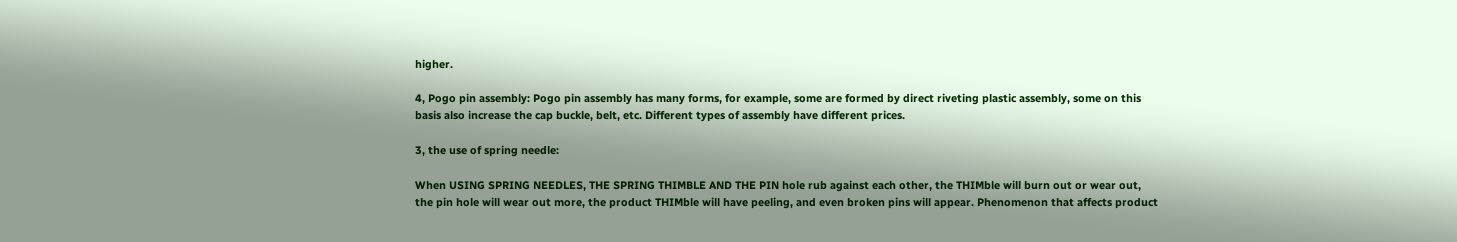higher.

4, Pogo pin assembly: Pogo pin assembly has many forms, for example, some are formed by direct riveting plastic assembly, some on this basis also increase the cap buckle, belt, etc. Different types of assembly have different prices.

3, the use of spring needle:

When USING SPRING NEEDLES, THE SPRING THIMBLE AND THE PIN hole rub against each other, the THIMble will burn out or wear out, the pin hole will wear out more, the product THIMble will have peeling, and even broken pins will appear. Phenomenon that affects product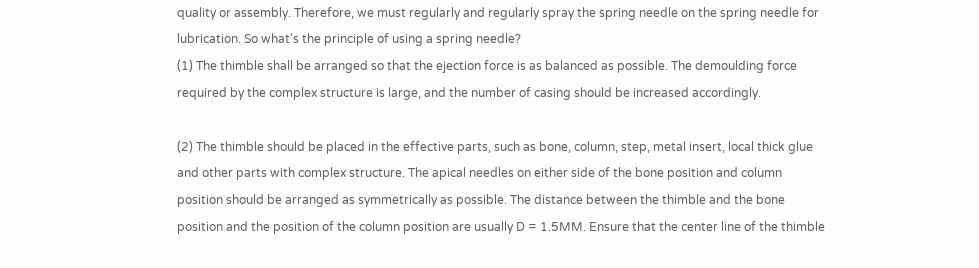quality or assembly. Therefore, we must regularly and regularly spray the spring needle on the spring needle for lubrication. So what's the principle of using a spring needle?
(1) The thimble shall be arranged so that the ejection force is as balanced as possible. The demoulding force required by the complex structure is large, and the number of casing should be increased accordingly.

(2) The thimble should be placed in the effective parts, such as bone, column, step, metal insert, local thick glue and other parts with complex structure. The apical needles on either side of the bone position and column position should be arranged as symmetrically as possible. The distance between the thimble and the bone position and the position of the column position are usually D = 1.5MM. Ensure that the center line of the thimble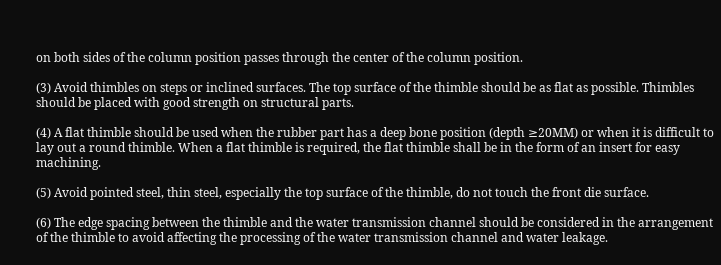on both sides of the column position passes through the center of the column position.

(3) Avoid thimbles on steps or inclined surfaces. The top surface of the thimble should be as flat as possible. Thimbles should be placed with good strength on structural parts.

(4) A flat thimble should be used when the rubber part has a deep bone position (depth ≥20MM) or when it is difficult to lay out a round thimble. When a flat thimble is required, the flat thimble shall be in the form of an insert for easy machining.

(5) Avoid pointed steel, thin steel, especially the top surface of the thimble, do not touch the front die surface.

(6) The edge spacing between the thimble and the water transmission channel should be considered in the arrangement of the thimble to avoid affecting the processing of the water transmission channel and water leakage.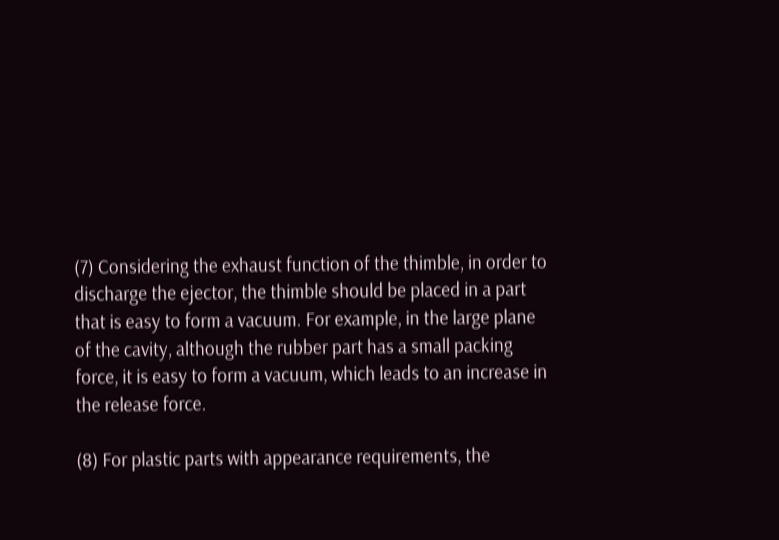(7) Considering the exhaust function of the thimble, in order to discharge the ejector, the thimble should be placed in a part that is easy to form a vacuum. For example, in the large plane of the cavity, although the rubber part has a small packing force, it is easy to form a vacuum, which leads to an increase in the release force.

(8) For plastic parts with appearance requirements, the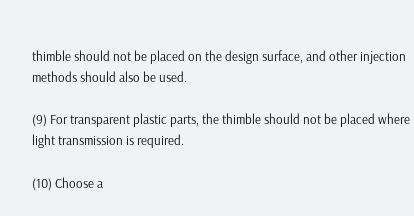thimble should not be placed on the design surface, and other injection methods should also be used.

(9) For transparent plastic parts, the thimble should not be placed where light transmission is required.

(10) Choose a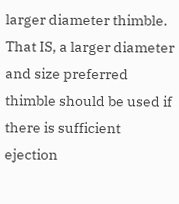larger diameter thimble. That IS, a larger diameter and size preferred thimble should be used if there is sufficient ejection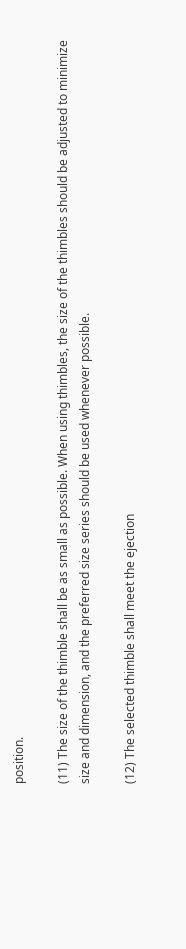position.

(11) The size of the thimble shall be as small as possible. When using thimbles, the size of the thimbles should be adjusted to minimize size and dimension, and the preferred size series should be used whenever possible.

(12) The selected thimble shall meet the ejection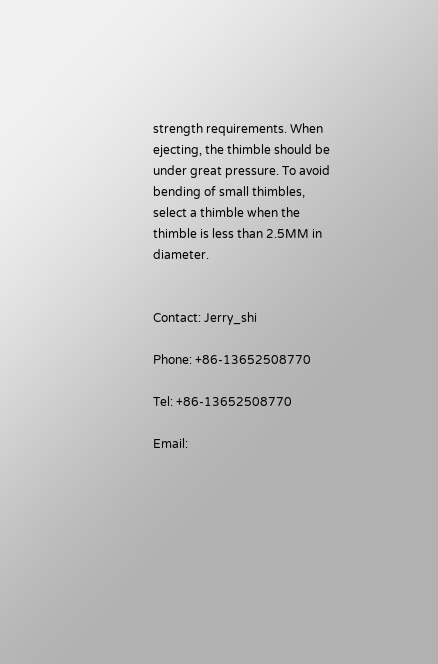strength requirements. When ejecting, the thimble should be under great pressure. To avoid bending of small thimbles, select a thimble when the thimble is less than 2.5MM in diameter.


Contact: Jerry_shi

Phone: +86-13652508770

Tel: +86-13652508770

Email: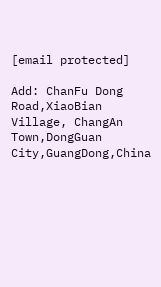[email protected]

Add: ChanFu Dong Road,XiaoBian Village, ChangAn Town,DongGuan City,GuangDong,China